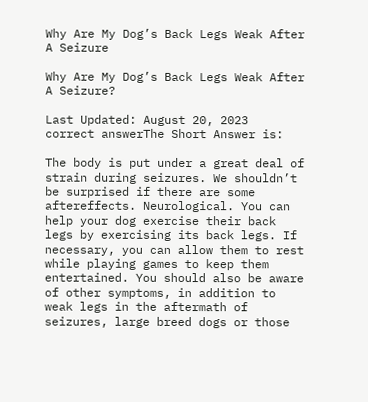Why Are My Dog’s Back Legs Weak After A Seizure

Why Are My Dog’s Back Legs Weak After A Seizure?

Last Updated: August 20, 2023
correct answerThe Short Answer is:

The body is put under a great deal of strain during seizures. We shouldn’t be surprised if there are some aftereffects. Neurological. You can help your dog exercise their back legs by exercising its back legs. If necessary, you can allow them to rest while playing games to keep them entertained. You should also be aware of other symptoms, in addition to weak legs in the aftermath of seizures, large breed dogs or those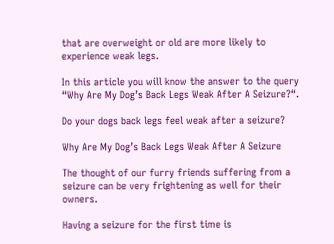that are overweight or old are more likely to experience weak legs.

In this article you will know the answer to the query “Why Are My Dog’s Back Legs Weak After A Seizure?“.

Do your dogs back legs feel weak after a seizure?

Why Are My Dog’s Back Legs Weak After A Seizure

The thought of our furry friends suffering from a seizure can be very frightening as well for their owners.

Having a seizure for the first time is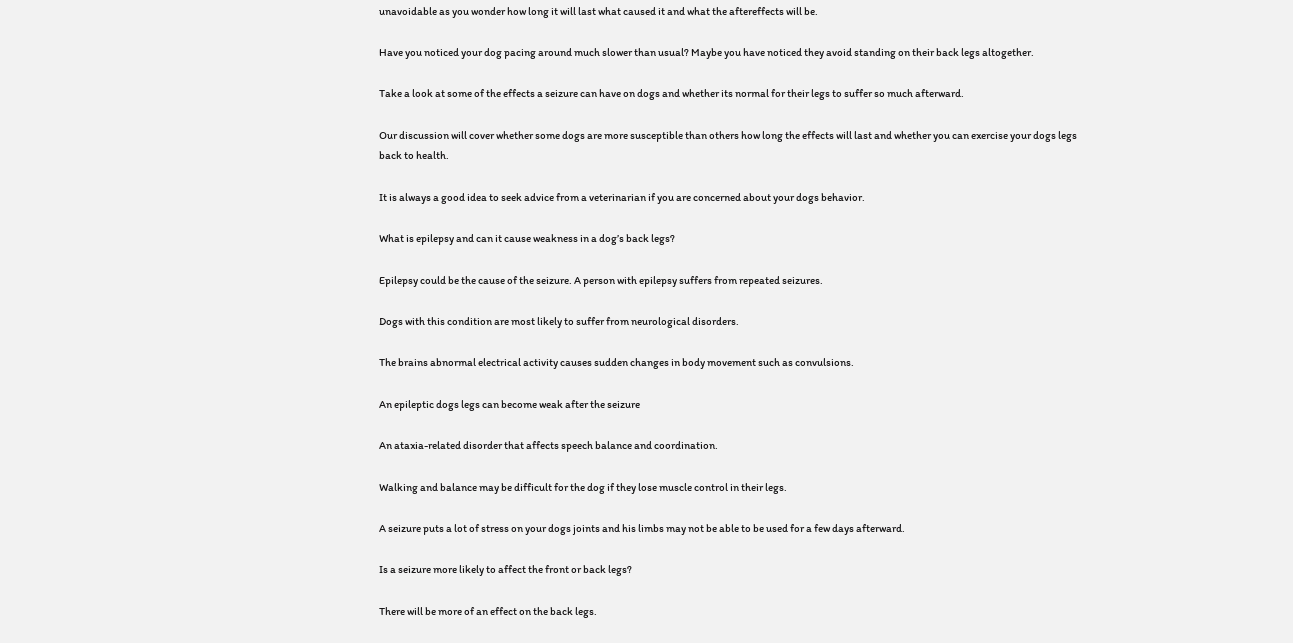unavoidable as you wonder how long it will last what caused it and what the aftereffects will be.

Have you noticed your dog pacing around much slower than usual? Maybe you have noticed they avoid standing on their back legs altogether.

Take a look at some of the effects a seizure can have on dogs and whether its normal for their legs to suffer so much afterward.

Our discussion will cover whether some dogs are more susceptible than others how long the effects will last and whether you can exercise your dogs legs back to health.

It is always a good idea to seek advice from a veterinarian if you are concerned about your dogs behavior.

What is epilepsy and can it cause weakness in a dog’s back legs?

Epilepsy could be the cause of the seizure. A person with epilepsy suffers from repeated seizures.

Dogs with this condition are most likely to suffer from neurological disorders.

The brains abnormal electrical activity causes sudden changes in body movement such as convulsions.

An epileptic dogs legs can become weak after the seizure

An ataxia-related disorder that affects speech balance and coordination.

Walking and balance may be difficult for the dog if they lose muscle control in their legs.

A seizure puts a lot of stress on your dogs joints and his limbs may not be able to be used for a few days afterward.

Is a seizure more likely to affect the front or back legs?

There will be more of an effect on the back legs.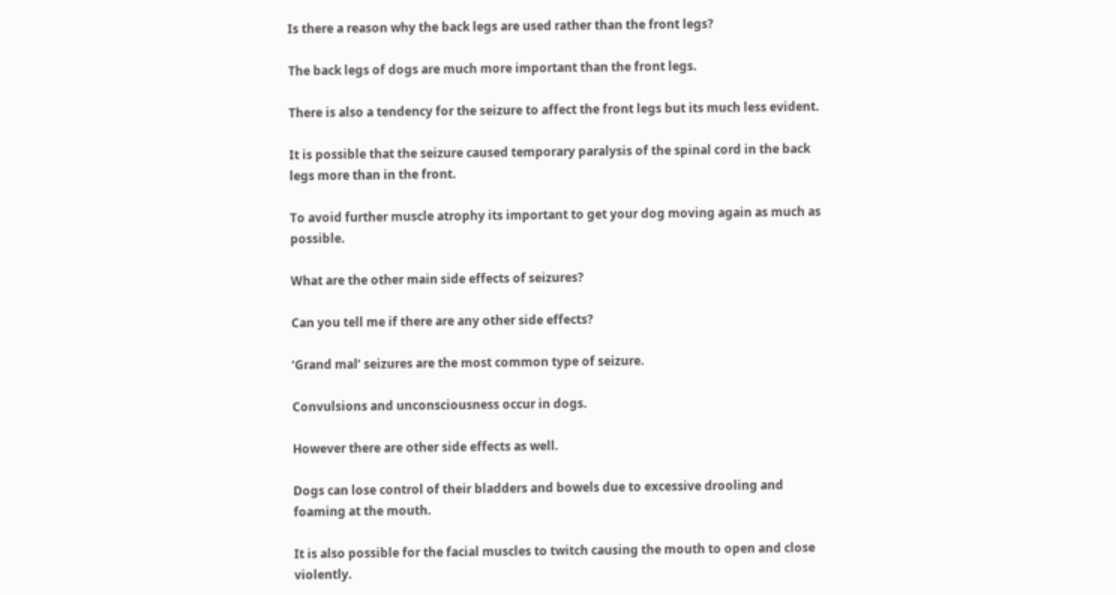Is there a reason why the back legs are used rather than the front legs?

The back legs of dogs are much more important than the front legs.

There is also a tendency for the seizure to affect the front legs but its much less evident.

It is possible that the seizure caused temporary paralysis of the spinal cord in the back legs more than in the front.

To avoid further muscle atrophy its important to get your dog moving again as much as possible.

What are the other main side effects of seizures?

Can you tell me if there are any other side effects?

‘Grand mal’ seizures are the most common type of seizure.

Convulsions and unconsciousness occur in dogs.

However there are other side effects as well.

Dogs can lose control of their bladders and bowels due to excessive drooling and foaming at the mouth.

It is also possible for the facial muscles to twitch causing the mouth to open and close violently.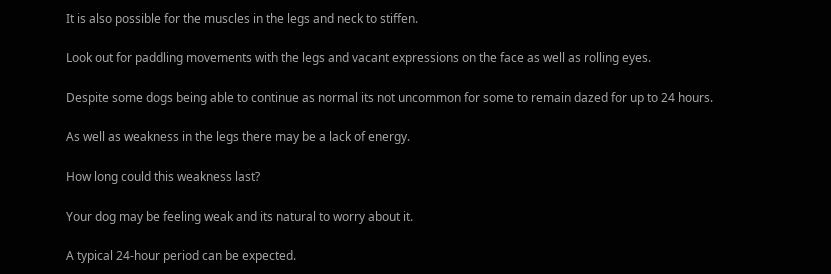It is also possible for the muscles in the legs and neck to stiffen.

Look out for paddling movements with the legs and vacant expressions on the face as well as rolling eyes.

Despite some dogs being able to continue as normal its not uncommon for some to remain dazed for up to 24 hours.

As well as weakness in the legs there may be a lack of energy.

How long could this weakness last?

Your dog may be feeling weak and its natural to worry about it.

A typical 24-hour period can be expected.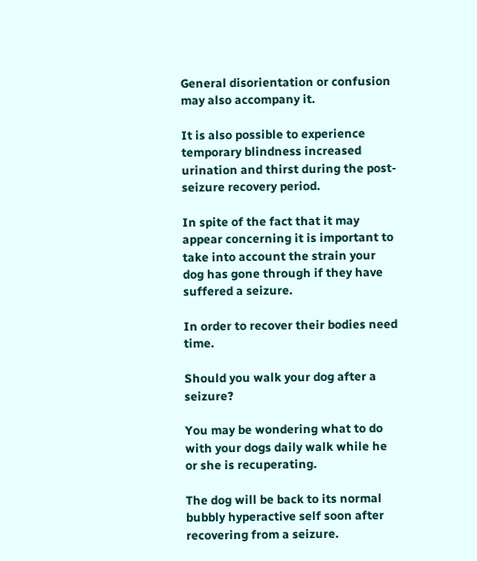General disorientation or confusion may also accompany it.

It is also possible to experience temporary blindness increased urination and thirst during the post-seizure recovery period.

In spite of the fact that it may appear concerning it is important to take into account the strain your dog has gone through if they have suffered a seizure.

In order to recover their bodies need time.

Should you walk your dog after a seizure?

You may be wondering what to do with your dogs daily walk while he or she is recuperating.

The dog will be back to its normal bubbly hyperactive self soon after recovering from a seizure.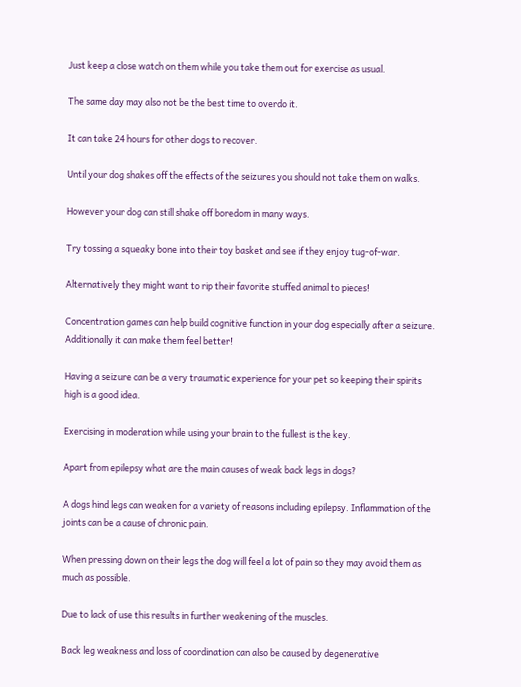Just keep a close watch on them while you take them out for exercise as usual.

The same day may also not be the best time to overdo it.

It can take 24 hours for other dogs to recover.

Until your dog shakes off the effects of the seizures you should not take them on walks.

However your dog can still shake off boredom in many ways.

Try tossing a squeaky bone into their toy basket and see if they enjoy tug-of-war.

Alternatively they might want to rip their favorite stuffed animal to pieces!

Concentration games can help build cognitive function in your dog especially after a seizure. Additionally it can make them feel better!

Having a seizure can be a very traumatic experience for your pet so keeping their spirits high is a good idea.

Exercising in moderation while using your brain to the fullest is the key.

Apart from epilepsy what are the main causes of weak back legs in dogs?

A dogs hind legs can weaken for a variety of reasons including epilepsy. Inflammation of the joints can be a cause of chronic pain.

When pressing down on their legs the dog will feel a lot of pain so they may avoid them as much as possible.

Due to lack of use this results in further weakening of the muscles.

Back leg weakness and loss of coordination can also be caused by degenerative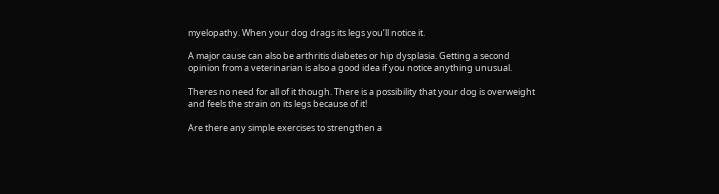myelopathy. When your dog drags its legs you’ll notice it.

A major cause can also be arthritis diabetes or hip dysplasia. Getting a second opinion from a veterinarian is also a good idea if you notice anything unusual.

Theres no need for all of it though. There is a possibility that your dog is overweight and feels the strain on its legs because of it!

Are there any simple exercises to strengthen a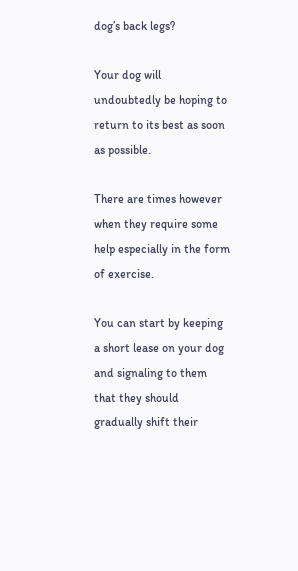dog’s back legs?

Your dog will undoubtedly be hoping to return to its best as soon as possible.

There are times however when they require some help especially in the form of exercise.

You can start by keeping a short lease on your dog and signaling to them that they should gradually shift their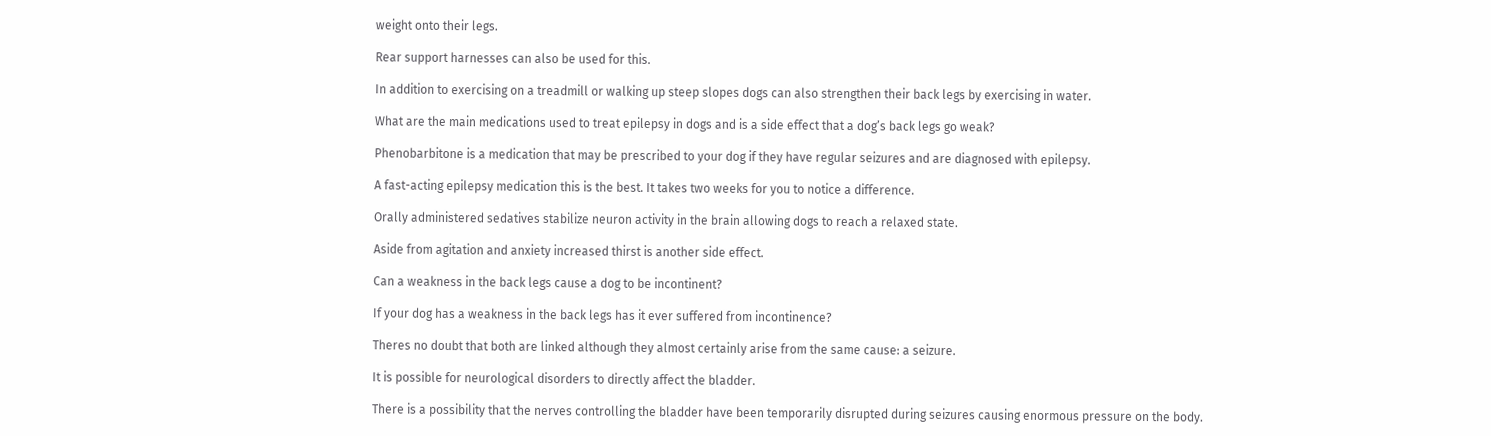weight onto their legs.

Rear support harnesses can also be used for this.

In addition to exercising on a treadmill or walking up steep slopes dogs can also strengthen their back legs by exercising in water.

What are the main medications used to treat epilepsy in dogs and is a side effect that a dog’s back legs go weak?

Phenobarbitone is a medication that may be prescribed to your dog if they have regular seizures and are diagnosed with epilepsy.

A fast-acting epilepsy medication this is the best. It takes two weeks for you to notice a difference.

Orally administered sedatives stabilize neuron activity in the brain allowing dogs to reach a relaxed state.

Aside from agitation and anxiety increased thirst is another side effect.

Can a weakness in the back legs cause a dog to be incontinent?

If your dog has a weakness in the back legs has it ever suffered from incontinence?

Theres no doubt that both are linked although they almost certainly arise from the same cause: a seizure.

It is possible for neurological disorders to directly affect the bladder.

There is a possibility that the nerves controlling the bladder have been temporarily disrupted during seizures causing enormous pressure on the body.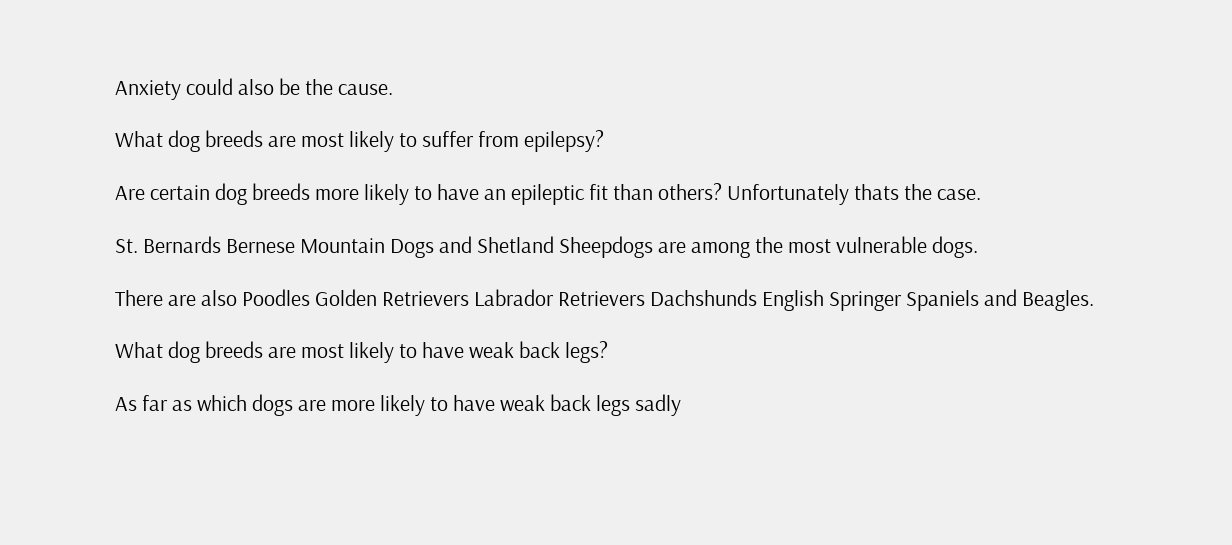Anxiety could also be the cause.

What dog breeds are most likely to suffer from epilepsy?

Are certain dog breeds more likely to have an epileptic fit than others? Unfortunately thats the case.

St. Bernards Bernese Mountain Dogs and Shetland Sheepdogs are among the most vulnerable dogs.

There are also Poodles Golden Retrievers Labrador Retrievers Dachshunds English Springer Spaniels and Beagles.

What dog breeds are most likely to have weak back legs?

As far as which dogs are more likely to have weak back legs sadly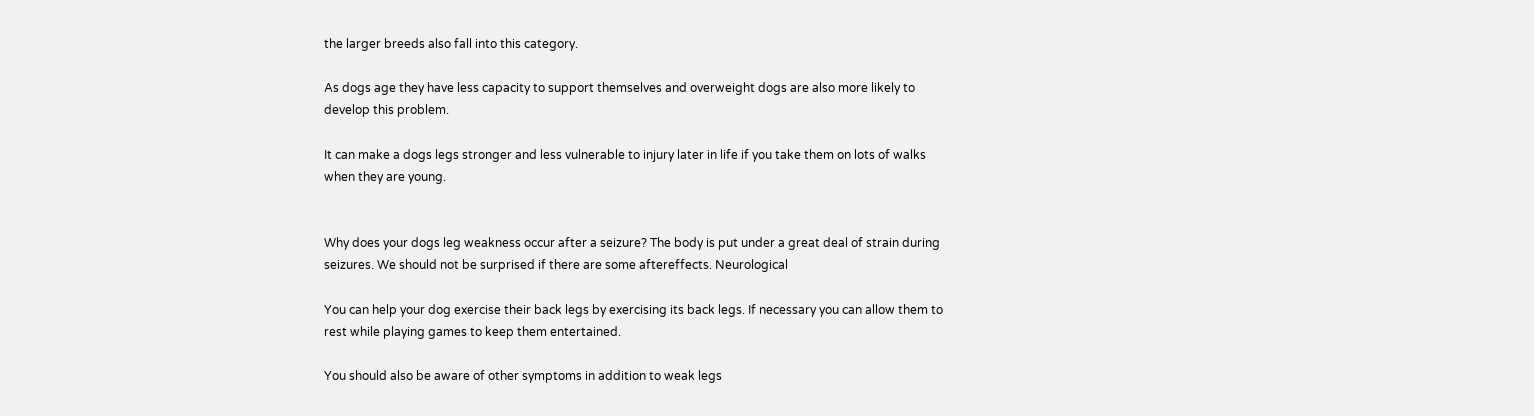the larger breeds also fall into this category.

As dogs age they have less capacity to support themselves and overweight dogs are also more likely to develop this problem.

It can make a dogs legs stronger and less vulnerable to injury later in life if you take them on lots of walks when they are young.


Why does your dogs leg weakness occur after a seizure? The body is put under a great deal of strain during seizures. We should not be surprised if there are some aftereffects. Neurological

You can help your dog exercise their back legs by exercising its back legs. If necessary you can allow them to rest while playing games to keep them entertained.

You should also be aware of other symptoms in addition to weak legs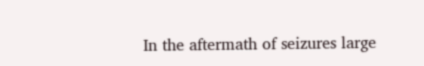In the aftermath of seizures large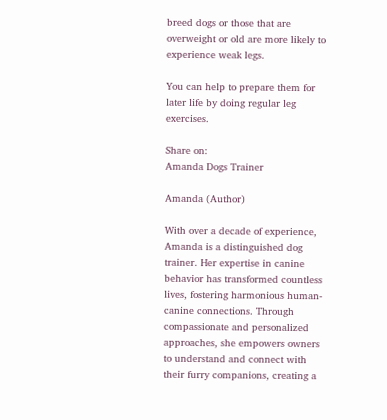breed dogs or those that are overweight or old are more likely to experience weak legs.

You can help to prepare them for later life by doing regular leg exercises.

Share on:
Amanda Dogs Trainer

Amanda (Author)

With over a decade of experience, Amanda is a distinguished dog trainer. Her expertise in canine behavior has transformed countless lives, fostering harmonious human-canine connections. Through compassionate and personalized approaches, she empowers owners to understand and connect with their furry companions, creating a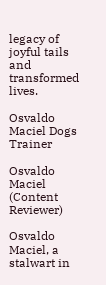legacy of joyful tails and transformed lives.

Osvaldo Maciel Dogs Trainer

Osvaldo Maciel (Content Reviewer)

Osvaldo Maciel, a stalwart in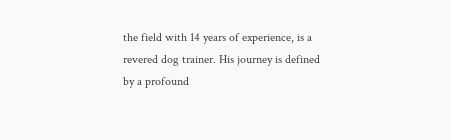the field with 14 years of experience, is a revered dog trainer. His journey is defined by a profound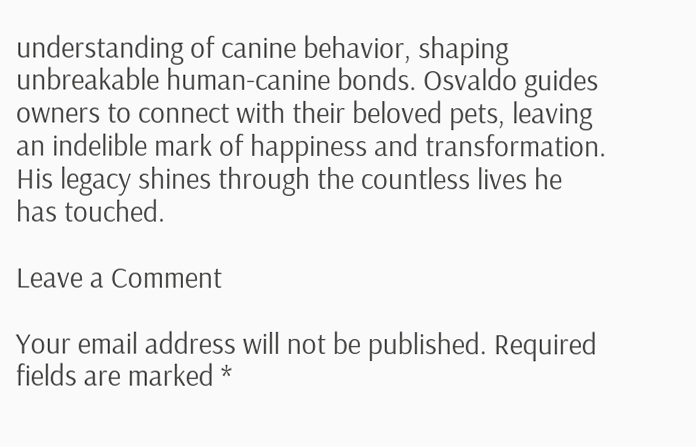understanding of canine behavior, shaping unbreakable human-canine bonds. Osvaldo guides owners to connect with their beloved pets, leaving an indelible mark of happiness and transformation. His legacy shines through the countless lives he has touched.

Leave a Comment

Your email address will not be published. Required fields are marked *